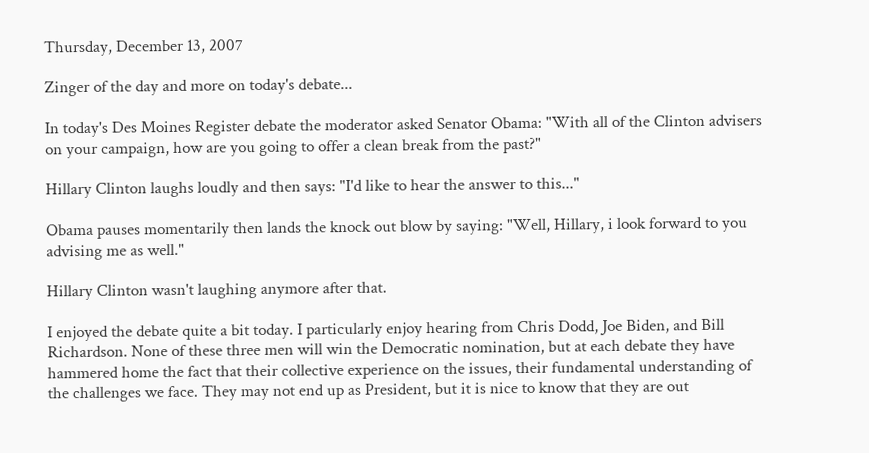Thursday, December 13, 2007

Zinger of the day and more on today's debate...

In today's Des Moines Register debate the moderator asked Senator Obama: "With all of the Clinton advisers on your campaign, how are you going to offer a clean break from the past?"

Hillary Clinton laughs loudly and then says: "I'd like to hear the answer to this..."

Obama pauses momentarily then lands the knock out blow by saying: "Well, Hillary, i look forward to you advising me as well."

Hillary Clinton wasn't laughing anymore after that.

I enjoyed the debate quite a bit today. I particularly enjoy hearing from Chris Dodd, Joe Biden, and Bill Richardson. None of these three men will win the Democratic nomination, but at each debate they have hammered home the fact that their collective experience on the issues, their fundamental understanding of the challenges we face. They may not end up as President, but it is nice to know that they are out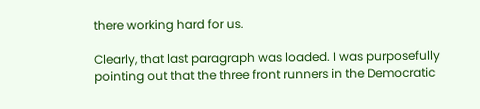there working hard for us.

Clearly, that last paragraph was loaded. I was purposefully pointing out that the three front runners in the Democratic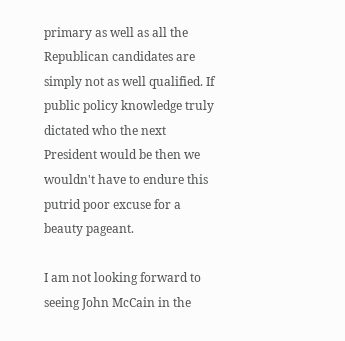primary as well as all the Republican candidates are simply not as well qualified. If public policy knowledge truly dictated who the next President would be then we wouldn't have to endure this putrid poor excuse for a beauty pageant.

I am not looking forward to seeing John McCain in the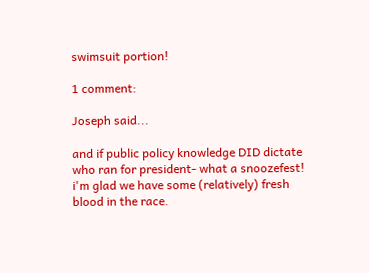swimsuit portion!

1 comment:

Joseph said...

and if public policy knowledge DID dictate who ran for president- what a snoozefest! i'm glad we have some (relatively) fresh blood in the race.